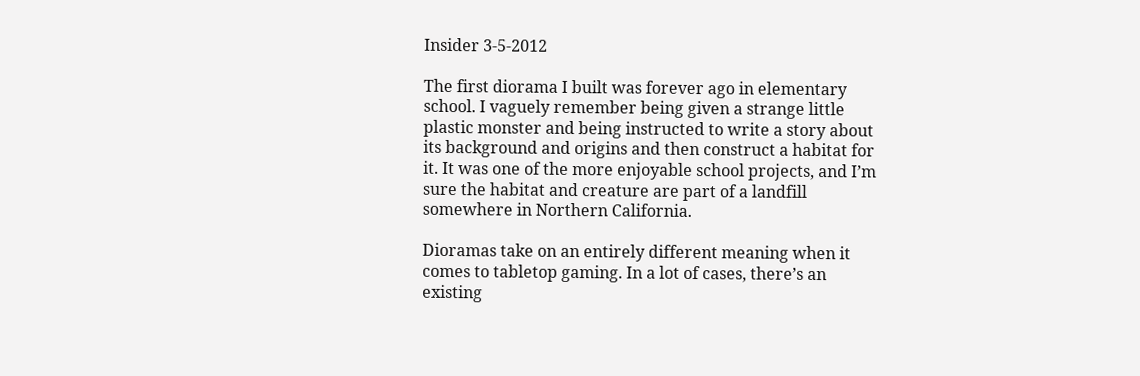Insider 3-5-2012

The first diorama I built was forever ago in elementary school. I vaguely remember being given a strange little plastic monster and being instructed to write a story about its background and origins and then construct a habitat for it. It was one of the more enjoyable school projects, and I’m sure the habitat and creature are part of a landfill somewhere in Northern California.

Dioramas take on an entirely different meaning when it comes to tabletop gaming. In a lot of cases, there’s an existing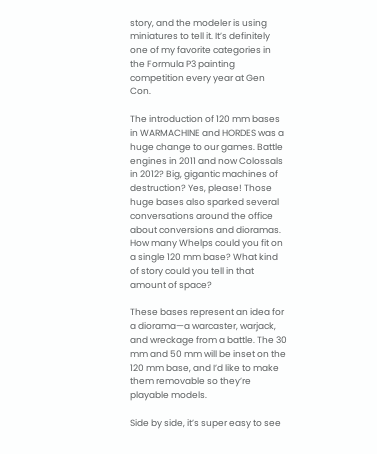story, and the modeler is using miniatures to tell it. It’s definitely one of my favorite categories in the Formula P3 painting competition every year at Gen Con.

The introduction of 120 mm bases in WARMACHINE and HORDES was a huge change to our games. Battle engines in 2011 and now Colossals in 2012? Big, gigantic machines of destruction? Yes, please! Those huge bases also sparked several conversations around the office about conversions and dioramas. How many Whelps could you fit on a single 120 mm base? What kind of story could you tell in that amount of space?

These bases represent an idea for a diorama—a warcaster, warjack, and wreckage from a battle. The 30 mm and 50 mm will be inset on the 120 mm base, and I’d like to make them removable so they’re playable models.

Side by side, it’s super easy to see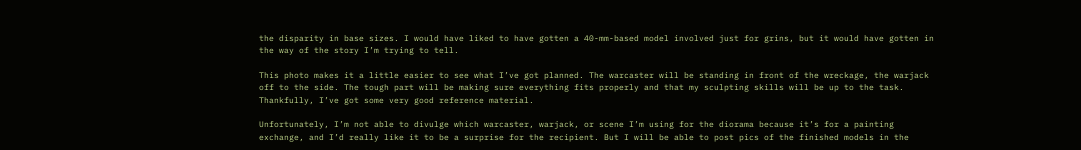the disparity in base sizes. I would have liked to have gotten a 40-mm-based model involved just for grins, but it would have gotten in the way of the story I’m trying to tell.

This photo makes it a little easier to see what I’ve got planned. The warcaster will be standing in front of the wreckage, the warjack off to the side. The tough part will be making sure everything fits properly and that my sculpting skills will be up to the task. Thankfully, I’ve got some very good reference material.

Unfortunately, I’m not able to divulge which warcaster, warjack, or scene I’m using for the diorama because it’s for a painting exchange, and I’d really like it to be a surprise for the recipient. But I will be able to post pics of the finished models in the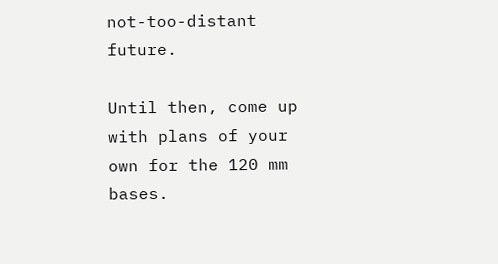not-too-distant future.

Until then, come up with plans of your own for the 120 mm bases.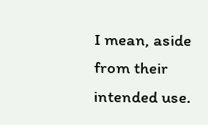I mean, aside from their intended use.